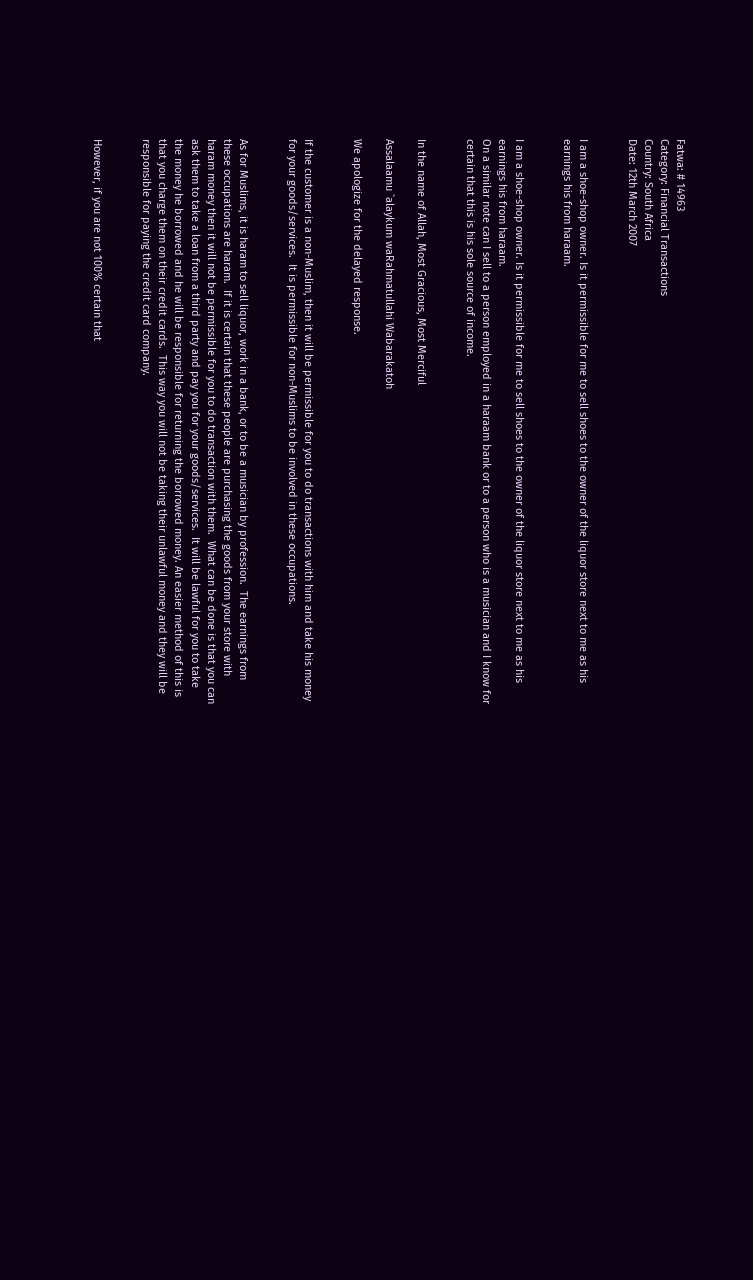Fatwa: # 14963
Category: Financial Transactions
Country: South Africa
Date: 12th March 2007


I am a shoe-shop owner. Is it permissible for me to sell shoes to the owner of the liquor store next to me as his earnings his from haraam.


I am a shoe-shop owner. Is it permissible for me to sell shoes to the owner of the liquor store next to me as his earnings his from haraam.
On a similar note can I sell to a person employed in a haraam bank or to a person who is a musician and I know for certain that this is his sole source of income.


In the name of Allah, Most Gracious, Most Merciful

Assalaamu `alaykum waRahmatullahi Wabarakatoh

We apologize for the delayed response.


If the customer is a non-Muslim, then it will be permissible for you to do transactions with him and take his money for your goods/services.  It is permissible for non-Muslims to be involved in these occupations.


As for Muslims, it is haram to sell liquor, work in a bank, or to be a musician by profession.  The earnings from these occupations are haram.  If it is certain that these people are purchasing the goods from your store with haram money then it will not be permissible for you to do transaction with them.  What can be done is that you can ask them to take a loan from a third party and pay you for your goods/services.  It will be lawful for you to take the money he borrowed and he will be responsible for returning the borrowed money. An easier method of this is that you charge them on their credit cards.  This way you will not be taking their unlawful money and they will be responsible for paying the credit card company.


However, if you are not 100% certain that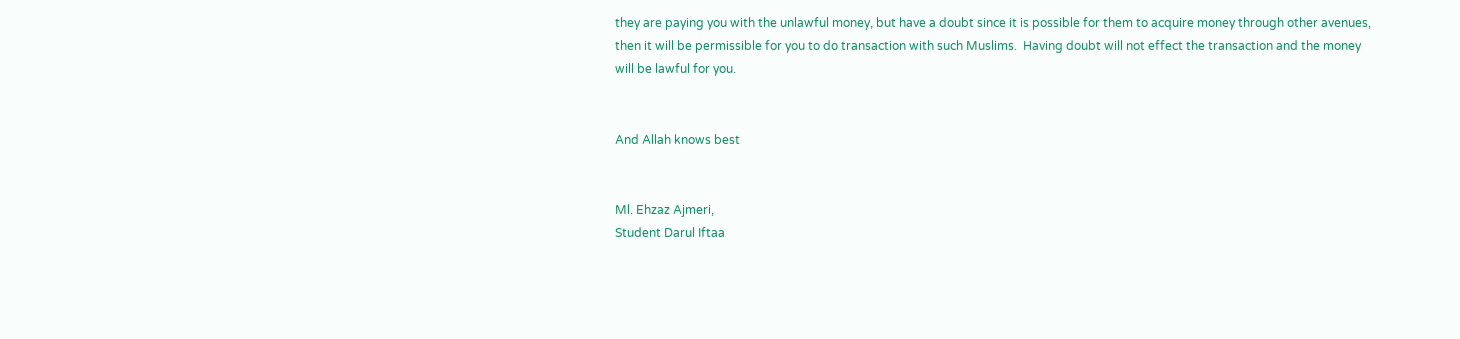they are paying you with the unlawful money, but have a doubt since it is possible for them to acquire money through other avenues, then it will be permissible for you to do transaction with such Muslims.  Having doubt will not effect the transaction and the money will be lawful for you.


And Allah knows best


Ml. Ehzaz Ajmeri,
Student Darul Iftaa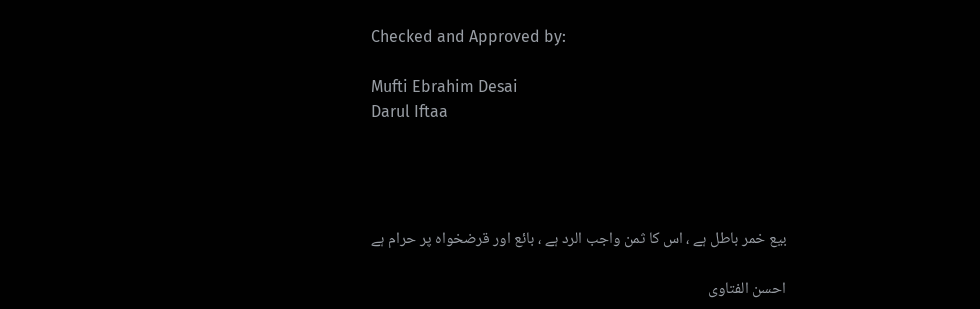Checked and Approved by:

Mufti Ebrahim Desai
Darul Iftaa




بیع خمر باطل ہے ، اس کا ثمن واجب الرد ہے ، بائع اور قرضخواہ پر حرام ہے

احسن الفتاوی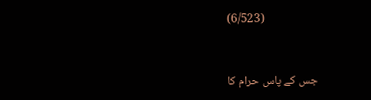(6/523)


جس کے پاس حرام کا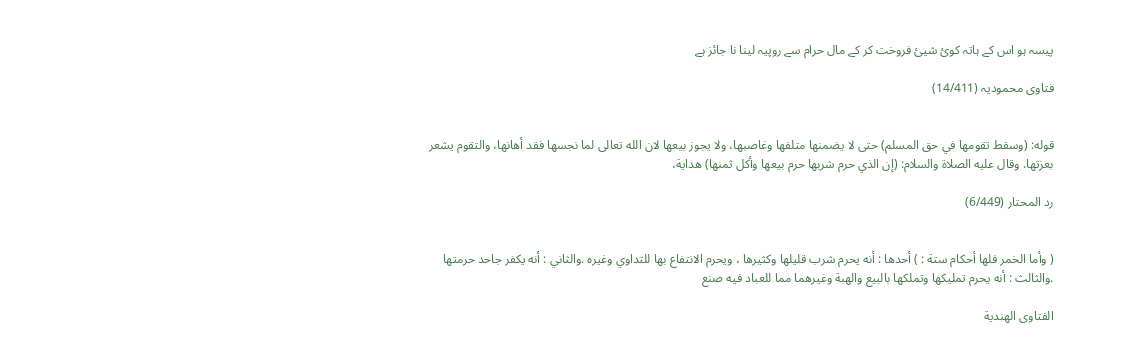پیسہ ہو اس کے ہاتہ کوئ شیئ فروخت کر کے مال حرام سے روپیہ لینا نا جائز ہے

فتاوی محمودیہ (14/411)


قوله: (وسقط تقومها في حق المسلم) حتى لا يضمنها متلفها وغاصبها، ولا يجوز بيعها لان الله تعالى لما نجسها فقد أهانها، والتقوم يشعر بعزتها. وقال عليه الصلاة والسلام: (إن الذي حرم شربها حرم بيعها وأكل ثمنها) هداية،

رد المحتار (6/449)


( وأما الخمر فلها أحكام ستة : ) أحدها : أنه يحرم شرب قليلها وكثيرها ، ويحرم الانتفاع بها للتداوي وغيره .والثاني : أنه يكفر جاحد حرمتها .والثالث : أنه يحرم تمليكها وتملكها بالبيع والهبة وغيرهما مما للعباد فيه صنع

الفتاوى الهندية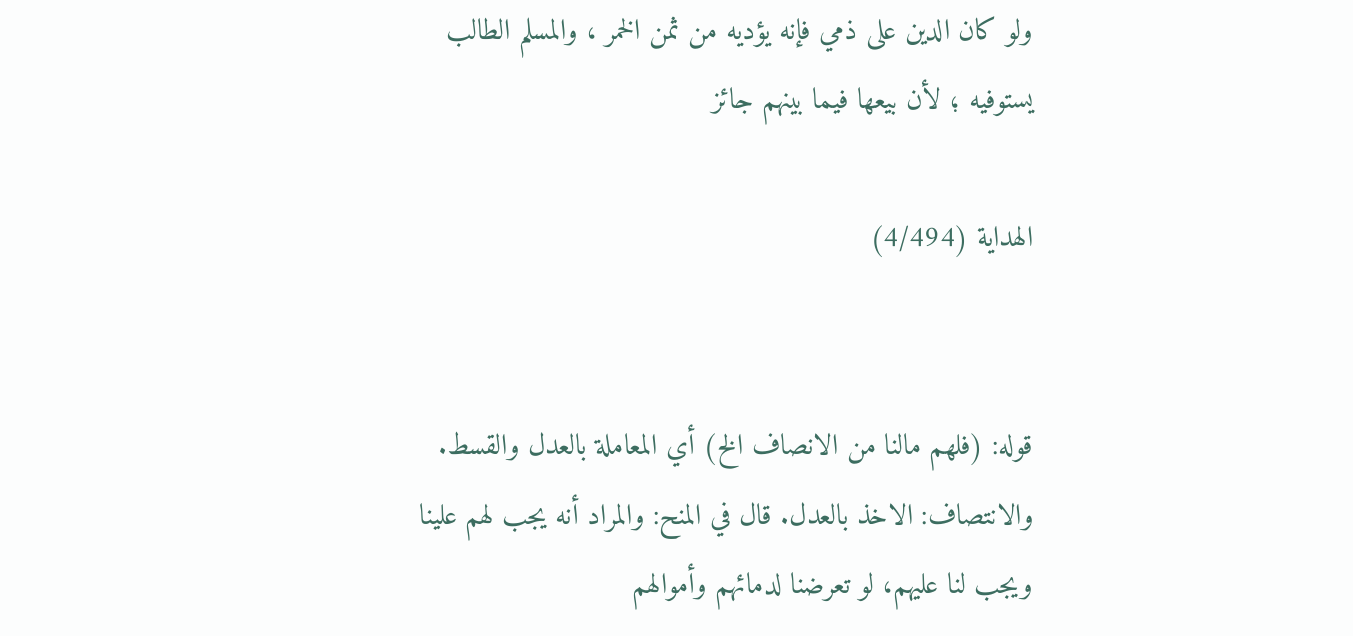ولو كان الدين على ذمي فإنه يؤديه من ثمن الخمر ، والمسلم الطالب يستوفيه ؛ لأن بيعها فيما بينهم جائز

الهداية (4/494)


قوله: (فلهم مالنا من الانصاف الخ) أي المعاملة بالعدل والقسط. والانتصاف: الاخذ بالعدل. قال في المنح: والمراد أنه يجب لهم علينا ويجب لنا عليهم، لو تعرضنا لدمائهم وأموالهم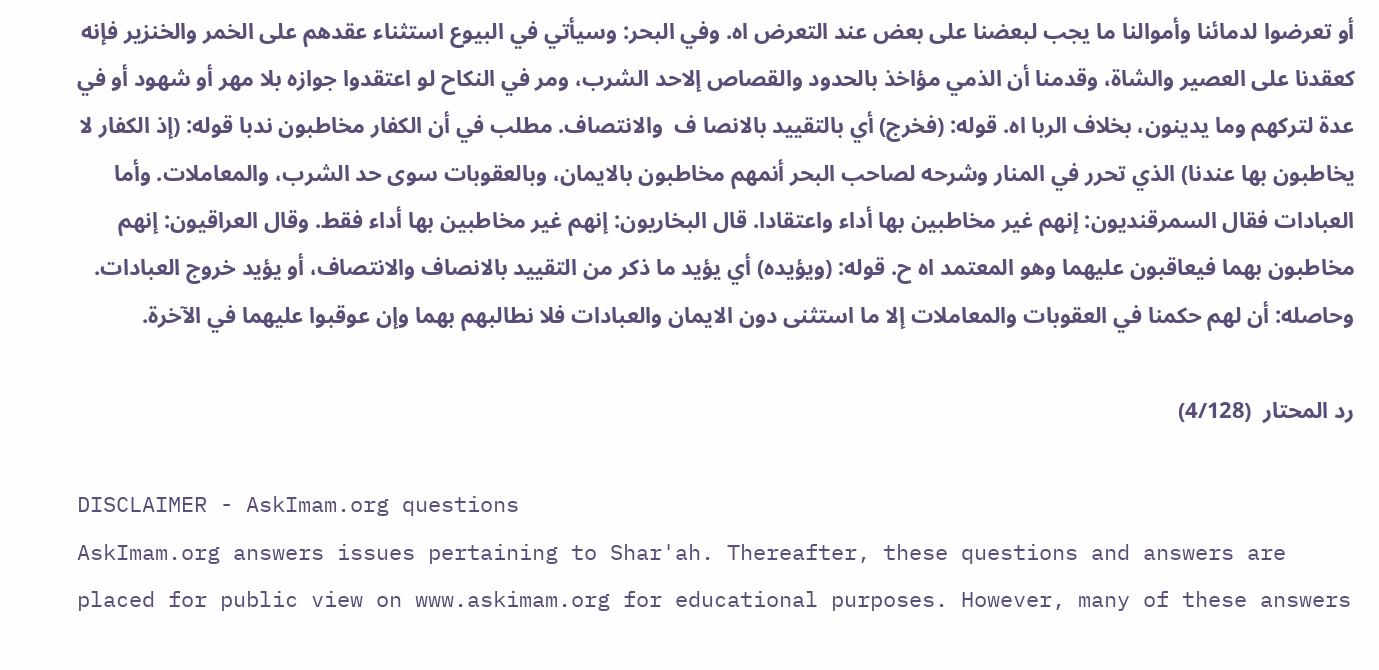أو تعرضوا لدمائنا وأموالنا ما يجب لبعضنا على بعض عند التعرض اه. وفي البحر: وسيأتي في البيوع استثناء عقدهم على الخمر والخنزير فإنه كعقدنا على العصير والشاة، وقدمنا أن الذمي مؤاخذ بالحدود والقصاص إلاحد الشرب، ومر في النكاح لو اعتقدوا جوازه بلا مهر أو شهود أو في عدة لتركهم وما يدينون، بخلاف الربا اه. قوله: (فخرج) أي بالتقييد بالانصا ف  والانتصاف. مطلب في أن الكفار مخاطبون ندبا قوله: (إذ الكفار لا يخاطبون بها عندنا) الذي تحرر في المنار وشرحه لصاحب البحر أنمهم مخاطبون بالايمان، وبالعقوبات سوى حد الشرب، والمعاملات. وأما العبادات فقال السمرقنديون: إنهم غير مخاطبين بها أداء واعتقادا. قال البخاريون: إنهم غير مخاطبين بها أداء فقط. وقال العراقيون: إنهم مخاطبون بهما فيعاقبون عليهما وهو المعتمد اه ح. قوله: (ويؤيده) أي يؤيد ما ذكر من التقييد بالانصاف والانتصاف، أو يؤيد خروج العبادات. وحاصله: أن لهم حكمنا في العقوبات والمعاملات إلا ما استثنى دون الايمان والعبادات فلا نطالبهم بهما وإن عوقبوا عليهما في الآخرة.

رد المحتار  (4/128)

DISCLAIMER - AskImam.org questions
AskImam.org answers issues pertaining to Shar'ah. Thereafter, these questions and answers are placed for public view on www.askimam.org for educational purposes. However, many of these answers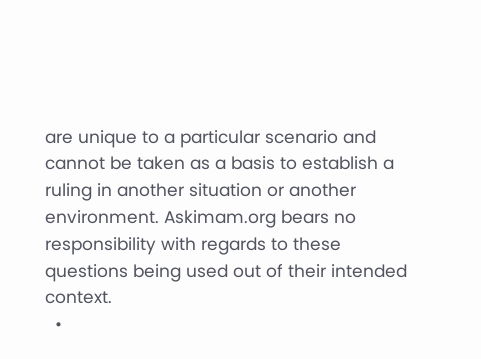are unique to a particular scenario and cannot be taken as a basis to establish a ruling in another situation or another environment. Askimam.org bears no responsibility with regards to these questions being used out of their intended context.
  •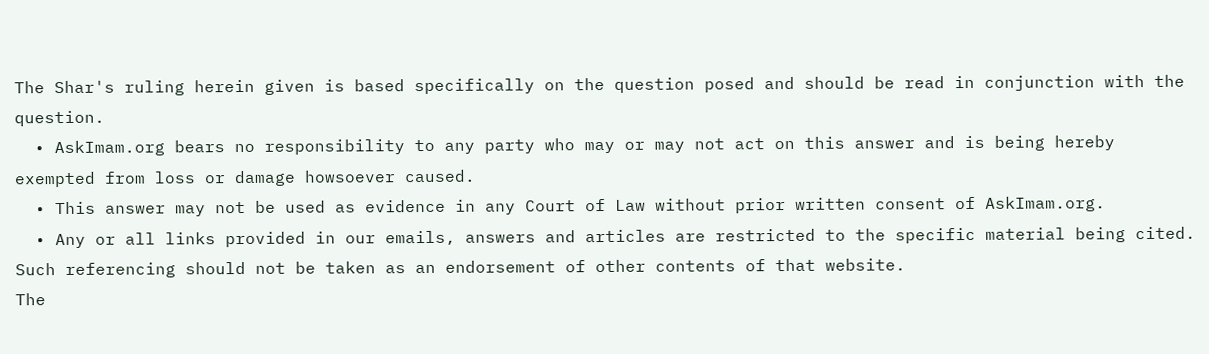The Shar's ruling herein given is based specifically on the question posed and should be read in conjunction with the question.
  • AskImam.org bears no responsibility to any party who may or may not act on this answer and is being hereby exempted from loss or damage howsoever caused.
  • This answer may not be used as evidence in any Court of Law without prior written consent of AskImam.org.
  • Any or all links provided in our emails, answers and articles are restricted to the specific material being cited. Such referencing should not be taken as an endorsement of other contents of that website.
The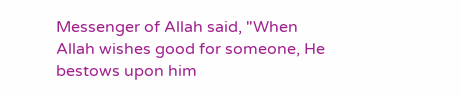Messenger of Allah said, "When Allah wishes good for someone, He bestows upon him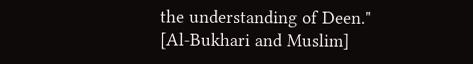the understanding of Deen."
[Al-Bukhari and Muslim]